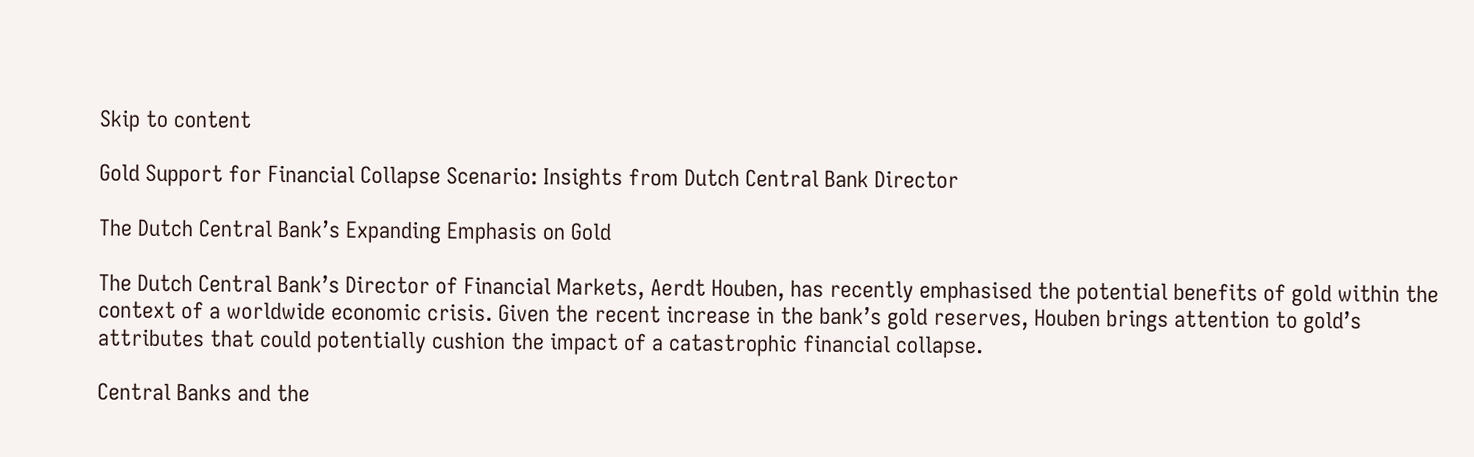Skip to content

Gold Support for Financial Collapse Scenario: Insights from Dutch Central Bank Director

The Dutch Central Bank’s Expanding Emphasis on Gold

The Dutch Central Bank’s Director of Financial Markets, Aerdt Houben, has recently emphasised the potential benefits of gold within the context of a worldwide economic crisis. Given the recent increase in the bank’s gold reserves, Houben brings attention to gold’s attributes that could potentially cushion the impact of a catastrophic financial collapse.

Central Banks and the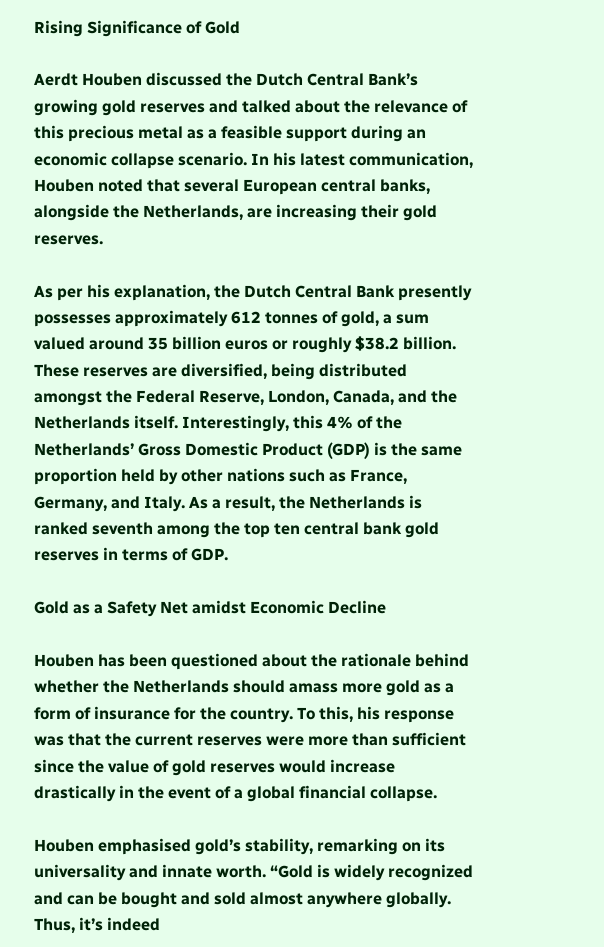Rising Significance of Gold

Aerdt Houben discussed the Dutch Central Bank’s growing gold reserves and talked about the relevance of this precious metal as a feasible support during an economic collapse scenario. In his latest communication, Houben noted that several European central banks, alongside the Netherlands, are increasing their gold reserves.

As per his explanation, the Dutch Central Bank presently possesses approximately 612 tonnes of gold, a sum valued around 35 billion euros or roughly $38.2 billion. These reserves are diversified, being distributed amongst the Federal Reserve, London, Canada, and the Netherlands itself. Interestingly, this 4% of the Netherlands’ Gross Domestic Product (GDP) is the same proportion held by other nations such as France, Germany, and Italy. As a result, the Netherlands is ranked seventh among the top ten central bank gold reserves in terms of GDP.

Gold as a Safety Net amidst Economic Decline

Houben has been questioned about the rationale behind whether the Netherlands should amass more gold as a form of insurance for the country. To this, his response was that the current reserves were more than sufficient since the value of gold reserves would increase drastically in the event of a global financial collapse.

Houben emphasised gold’s stability, remarking on its universality and innate worth. “Gold is widely recognized and can be bought and sold almost anywhere globally. Thus, it’s indeed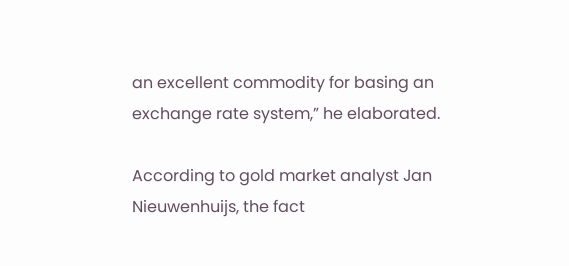an excellent commodity for basing an exchange rate system,” he elaborated.

According to gold market analyst Jan Nieuwenhuijs, the fact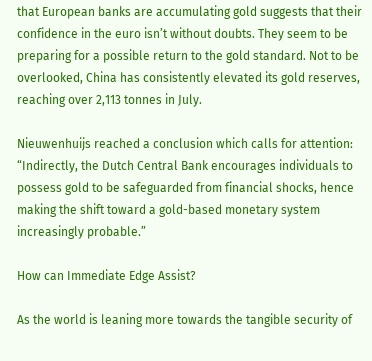that European banks are accumulating gold suggests that their confidence in the euro isn’t without doubts. They seem to be preparing for a possible return to the gold standard. Not to be overlooked, China has consistently elevated its gold reserves, reaching over 2,113 tonnes in July.

Nieuwenhuijs reached a conclusion which calls for attention: “Indirectly, the Dutch Central Bank encourages individuals to possess gold to be safeguarded from financial shocks, hence making the shift toward a gold-based monetary system increasingly probable.”

How can Immediate Edge Assist?

As the world is leaning more towards the tangible security of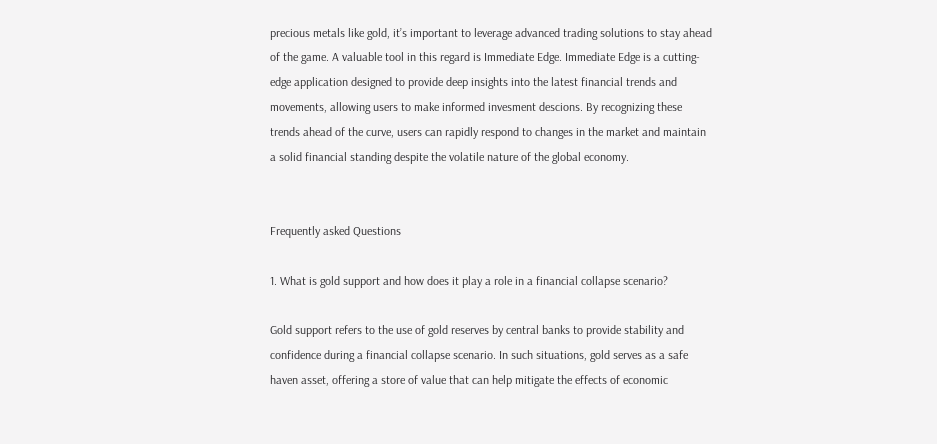precious metals like gold, it’s important to leverage advanced trading solutions to stay ahead of the game. A valuable tool in this regard is Immediate Edge. Immediate Edge is a cutting-edge application designed to provide deep insights into the latest financial trends and movements, allowing users to make informed invesment descions. By recognizing these trends ahead of the curve, users can rapidly respond to changes in the market and maintain a solid financial standing despite the volatile nature of the global economy.


Frequently asked Questions

1. What is gold support and how does it play a role in a financial collapse scenario?

Gold support refers to the use of gold reserves by central banks to provide stability and confidence during a financial collapse scenario. In such situations, gold serves as a safe haven asset, offering a store of value that can help mitigate the effects of economic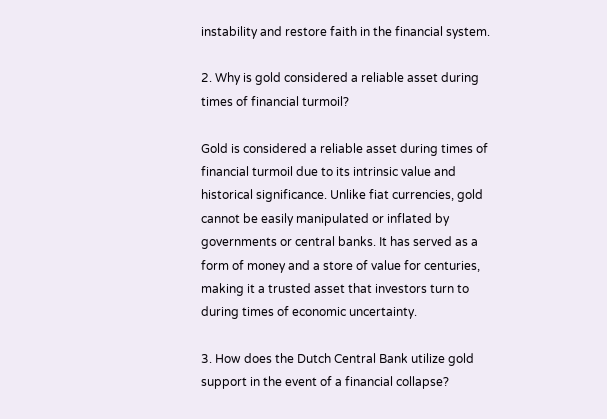instability and restore faith in the financial system.

2. Why is gold considered a reliable asset during times of financial turmoil?

Gold is considered a reliable asset during times of financial turmoil due to its intrinsic value and historical significance. Unlike fiat currencies, gold cannot be easily manipulated or inflated by governments or central banks. It has served as a form of money and a store of value for centuries, making it a trusted asset that investors turn to during times of economic uncertainty.

3. How does the Dutch Central Bank utilize gold support in the event of a financial collapse?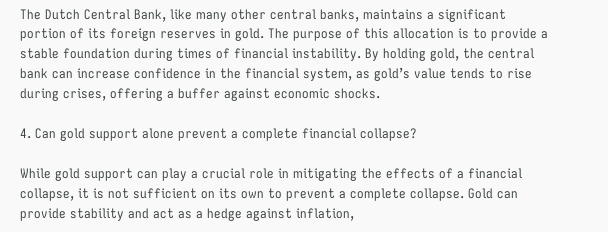The Dutch Central Bank, like many other central banks, maintains a significant portion of its foreign reserves in gold. The purpose of this allocation is to provide a stable foundation during times of financial instability. By holding gold, the central bank can increase confidence in the financial system, as gold’s value tends to rise during crises, offering a buffer against economic shocks.

4. Can gold support alone prevent a complete financial collapse?

While gold support can play a crucial role in mitigating the effects of a financial collapse, it is not sufficient on its own to prevent a complete collapse. Gold can provide stability and act as a hedge against inflation,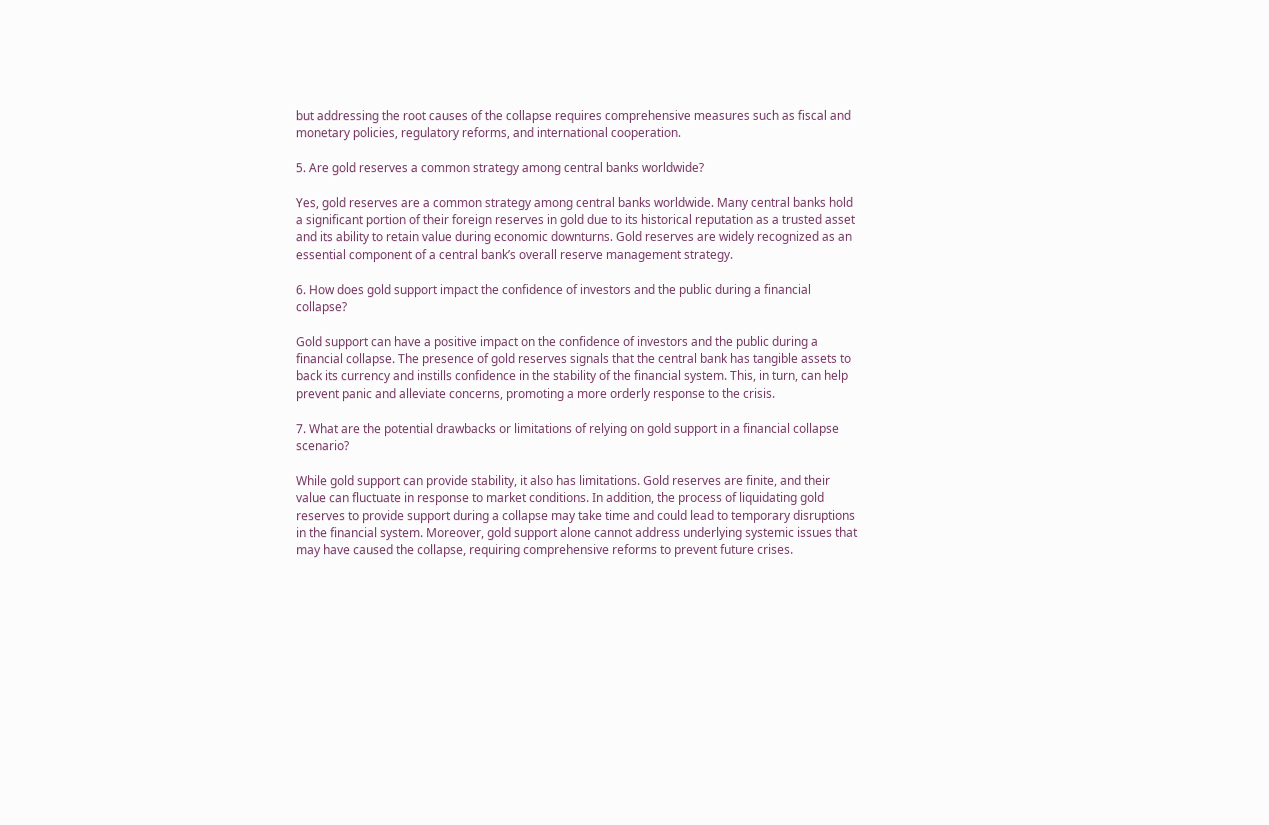but addressing the root causes of the collapse requires comprehensive measures such as fiscal and monetary policies, regulatory reforms, and international cooperation.

5. Are gold reserves a common strategy among central banks worldwide?

Yes, gold reserves are a common strategy among central banks worldwide. Many central banks hold a significant portion of their foreign reserves in gold due to its historical reputation as a trusted asset and its ability to retain value during economic downturns. Gold reserves are widely recognized as an essential component of a central bank’s overall reserve management strategy.

6. How does gold support impact the confidence of investors and the public during a financial collapse?

Gold support can have a positive impact on the confidence of investors and the public during a financial collapse. The presence of gold reserves signals that the central bank has tangible assets to back its currency and instills confidence in the stability of the financial system. This, in turn, can help prevent panic and alleviate concerns, promoting a more orderly response to the crisis.

7. What are the potential drawbacks or limitations of relying on gold support in a financial collapse scenario?

While gold support can provide stability, it also has limitations. Gold reserves are finite, and their value can fluctuate in response to market conditions. In addition, the process of liquidating gold reserves to provide support during a collapse may take time and could lead to temporary disruptions in the financial system. Moreover, gold support alone cannot address underlying systemic issues that may have caused the collapse, requiring comprehensive reforms to prevent future crises.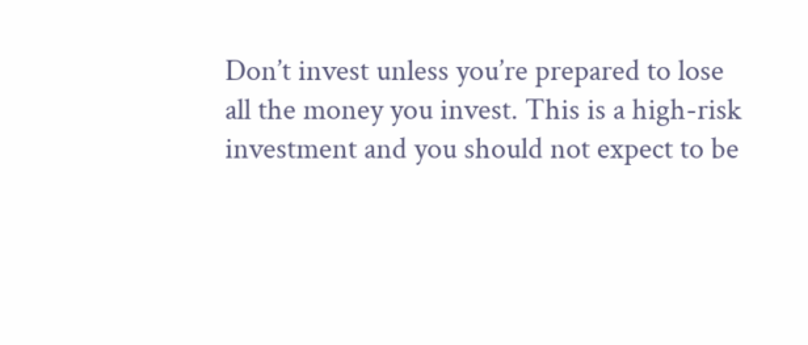Don’t invest unless you’re prepared to lose all the money you invest. This is a high-risk investment and you should not expect to be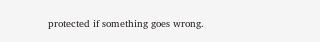protected if something goes wrong.